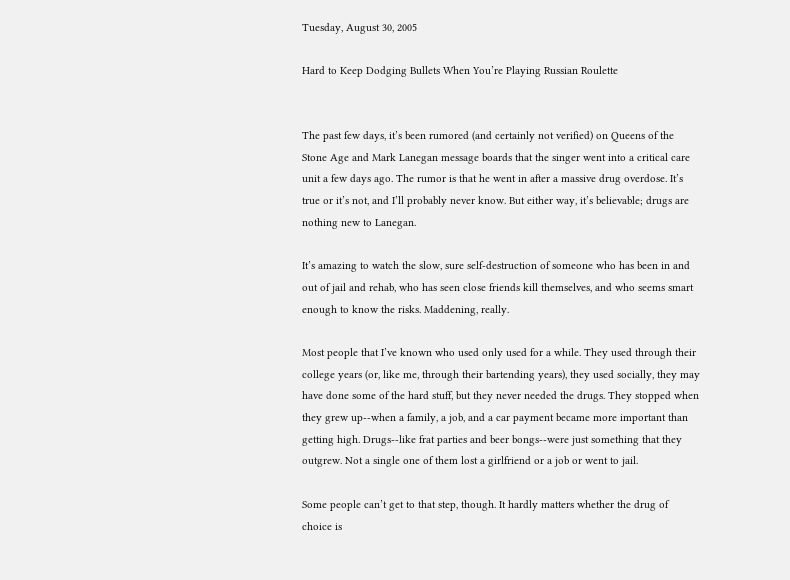Tuesday, August 30, 2005

Hard to Keep Dodging Bullets When You’re Playing Russian Roulette


The past few days, it’s been rumored (and certainly not verified) on Queens of the Stone Age and Mark Lanegan message boards that the singer went into a critical care unit a few days ago. The rumor is that he went in after a massive drug overdose. It’s true or it’s not, and I’ll probably never know. But either way, it’s believable; drugs are nothing new to Lanegan.

It’s amazing to watch the slow, sure self-destruction of someone who has been in and out of jail and rehab, who has seen close friends kill themselves, and who seems smart enough to know the risks. Maddening, really.

Most people that I’ve known who used only used for a while. They used through their college years (or, like me, through their bartending years), they used socially, they may have done some of the hard stuff, but they never needed the drugs. They stopped when they grew up--when a family, a job, and a car payment became more important than getting high. Drugs--like frat parties and beer bongs--were just something that they outgrew. Not a single one of them lost a girlfriend or a job or went to jail.

Some people can’t get to that step, though. It hardly matters whether the drug of choice is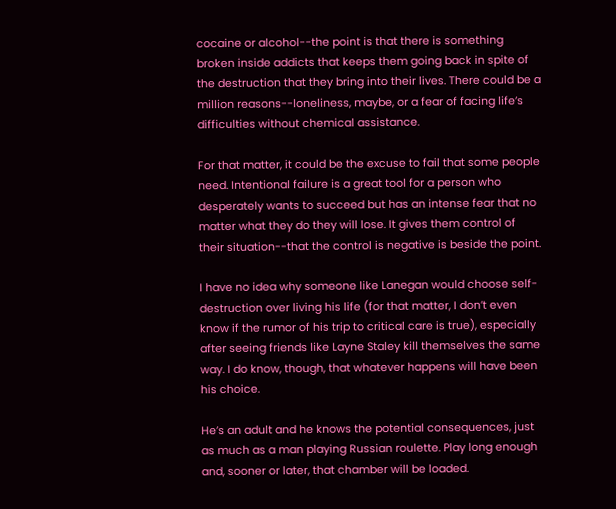cocaine or alcohol--the point is that there is something broken inside addicts that keeps them going back in spite of the destruction that they bring into their lives. There could be a million reasons--loneliness, maybe, or a fear of facing life’s difficulties without chemical assistance.

For that matter, it could be the excuse to fail that some people need. Intentional failure is a great tool for a person who desperately wants to succeed but has an intense fear that no matter what they do they will lose. It gives them control of their situation--that the control is negative is beside the point.

I have no idea why someone like Lanegan would choose self-destruction over living his life (for that matter, I don’t even know if the rumor of his trip to critical care is true), especially after seeing friends like Layne Staley kill themselves the same way. I do know, though, that whatever happens will have been his choice.

He’s an adult and he knows the potential consequences, just as much as a man playing Russian roulette. Play long enough and, sooner or later, that chamber will be loaded.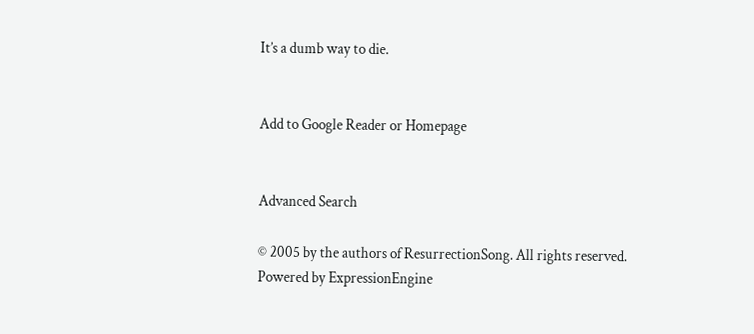It’s a dumb way to die.


Add to Google Reader or Homepage


Advanced Search

© 2005 by the authors of ResurrectionSong. All rights reserved.
Powered by ExpressionEngine